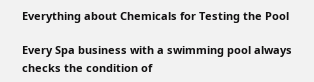Everything about Chemicals for Testing the Pool

Every Spa business with a swimming pool always checks the condition of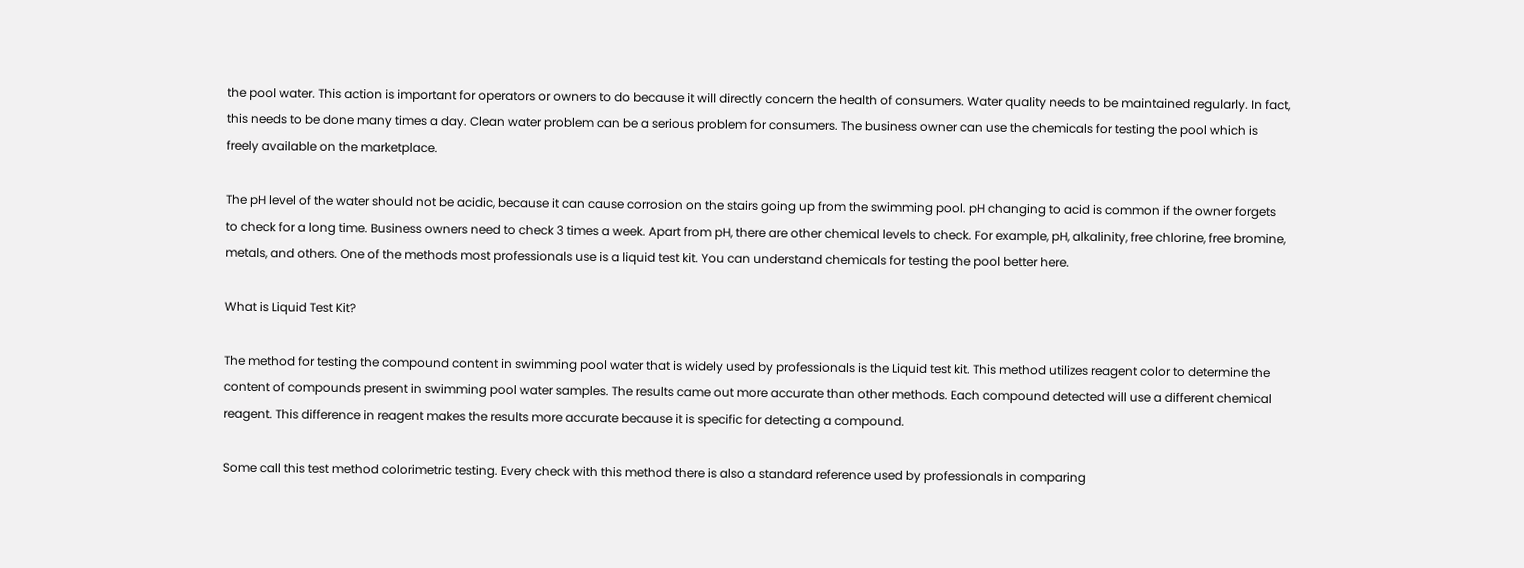the pool water. This action is important for operators or owners to do because it will directly concern the health of consumers. Water quality needs to be maintained regularly. In fact, this needs to be done many times a day. Clean water problem can be a serious problem for consumers. The business owner can use the chemicals for testing the pool which is freely available on the marketplace.

The pH level of the water should not be acidic, because it can cause corrosion on the stairs going up from the swimming pool. pH changing to acid is common if the owner forgets to check for a long time. Business owners need to check 3 times a week. Apart from pH, there are other chemical levels to check. For example, pH, alkalinity, free chlorine, free bromine, metals, and others. One of the methods most professionals use is a liquid test kit. You can understand chemicals for testing the pool better here.

What is Liquid Test Kit?

The method for testing the compound content in swimming pool water that is widely used by professionals is the Liquid test kit. This method utilizes reagent color to determine the content of compounds present in swimming pool water samples. The results came out more accurate than other methods. Each compound detected will use a different chemical reagent. This difference in reagent makes the results more accurate because it is specific for detecting a compound.

Some call this test method colorimetric testing. Every check with this method there is also a standard reference used by professionals in comparing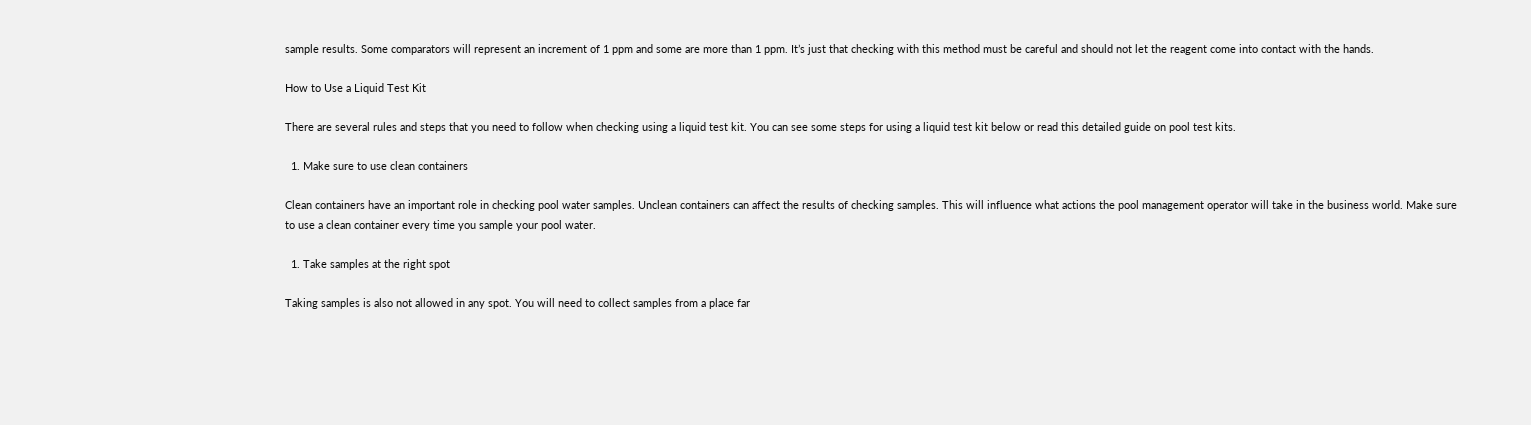sample results. Some comparators will represent an increment of 1 ppm and some are more than 1 ppm. It’s just that checking with this method must be careful and should not let the reagent come into contact with the hands.

How to Use a Liquid Test Kit

There are several rules and steps that you need to follow when checking using a liquid test kit. You can see some steps for using a liquid test kit below or read this detailed guide on pool test kits.

  1. Make sure to use clean containers

Clean containers have an important role in checking pool water samples. Unclean containers can affect the results of checking samples. This will influence what actions the pool management operator will take in the business world. Make sure to use a clean container every time you sample your pool water.

  1. Take samples at the right spot

Taking samples is also not allowed in any spot. You will need to collect samples from a place far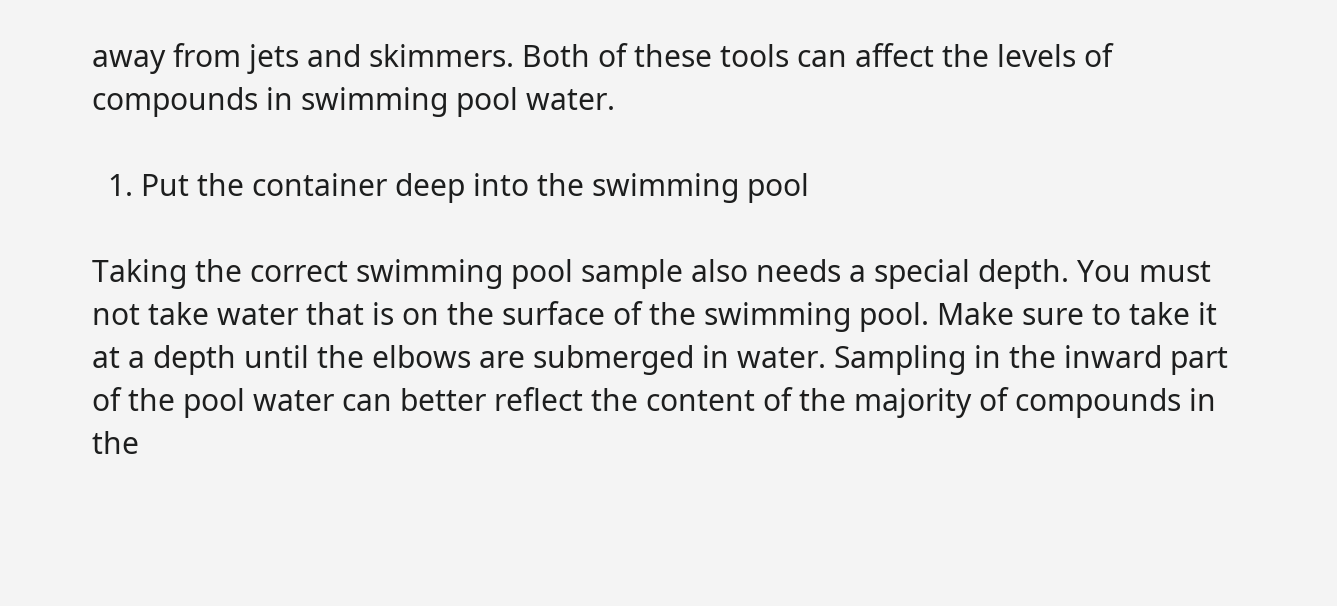away from jets and skimmers. Both of these tools can affect the levels of compounds in swimming pool water.

  1. Put the container deep into the swimming pool

Taking the correct swimming pool sample also needs a special depth. You must not take water that is on the surface of the swimming pool. Make sure to take it at a depth until the elbows are submerged in water. Sampling in the inward part of the pool water can better reflect the content of the majority of compounds in the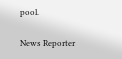pool.

News Reporter